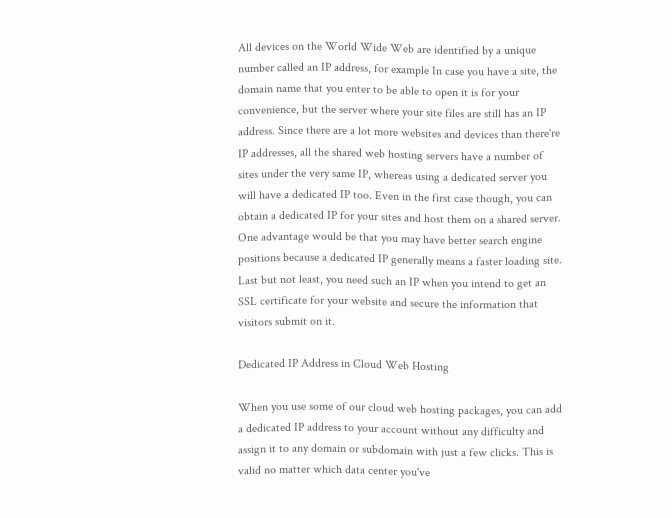All devices on the World Wide Web are identified by a unique number called an IP address, for example In case you have a site, the domain name that you enter to be able to open it is for your convenience, but the server where your site files are still has an IP address. Since there are a lot more websites and devices than there're IP addresses, all the shared web hosting servers have a number of sites under the very same IP, whereas using a dedicated server you will have a dedicated IP too. Even in the first case though, you can obtain a dedicated IP for your sites and host them on a shared server. One advantage would be that you may have better search engine positions because a dedicated IP generally means a faster loading site. Last but not least, you need such an IP when you intend to get an SSL certificate for your website and secure the information that visitors submit on it.

Dedicated IP Address in Cloud Web Hosting

When you use some of our cloud web hosting packages, you can add a dedicated IP address to your account without any difficulty and assign it to any domain or subdomain with just a few clicks. This is valid no matter which data center you've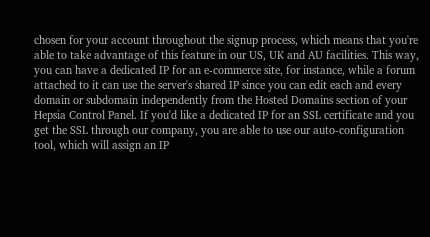chosen for your account throughout the signup process, which means that you're able to take advantage of this feature in our US, UK and AU facilities. This way, you can have a dedicated IP for an e-commerce site, for instance, while a forum attached to it can use the server's shared IP since you can edit each and every domain or subdomain independently from the Hosted Domains section of your Hepsia Control Panel. If you'd like a dedicated IP for an SSL certificate and you get the SSL through our company, you are able to use our auto-configuration tool, which will assign an IP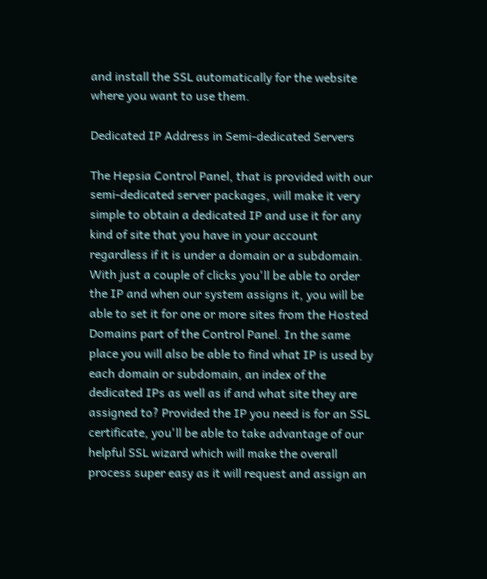and install the SSL automatically for the website where you want to use them.

Dedicated IP Address in Semi-dedicated Servers

The Hepsia Control Panel, that is provided with our semi-dedicated server packages, will make it very simple to obtain a dedicated IP and use it for any kind of site that you have in your account regardless if it is under a domain or a subdomain. With just a couple of clicks you'll be able to order the IP and when our system assigns it, you will be able to set it for one or more sites from the Hosted Domains part of the Control Panel. In the same place you will also be able to find what IP is used by each domain or subdomain, an index of the dedicated IPs as well as if and what site they are assigned to? Provided the IP you need is for an SSL certificate, you'll be able to take advantage of our helpful SSL wizard which will make the overall process super easy as it will request and assign an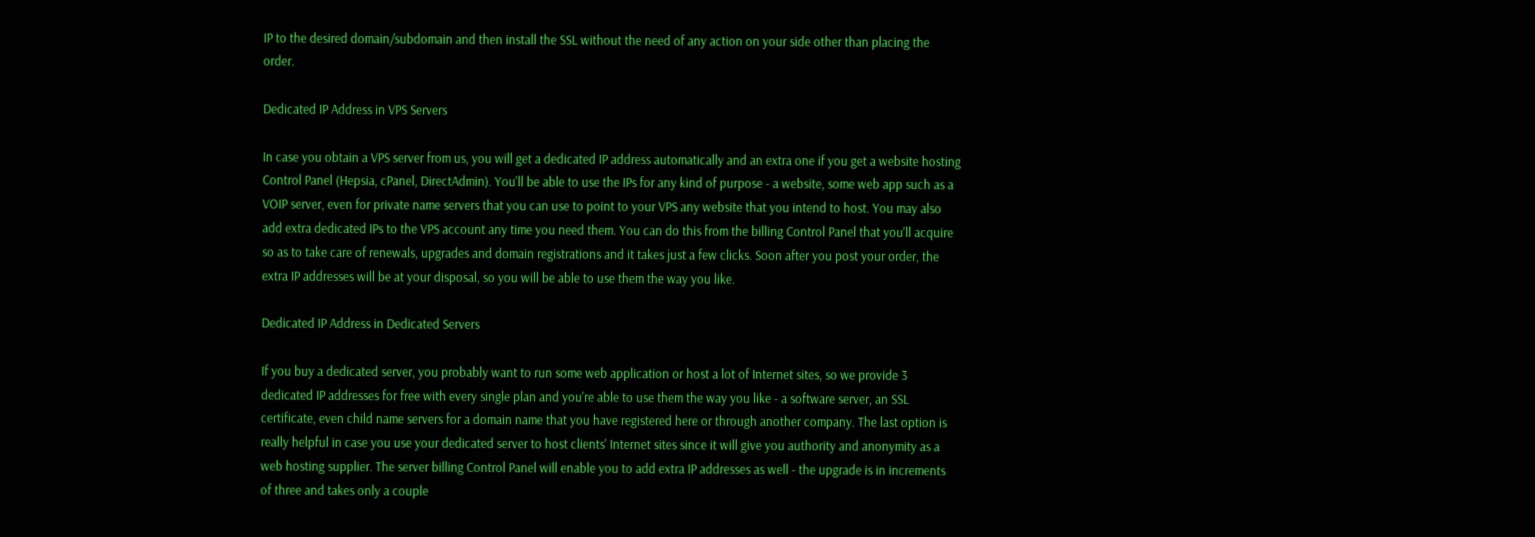IP to the desired domain/subdomain and then install the SSL without the need of any action on your side other than placing the order.

Dedicated IP Address in VPS Servers

In case you obtain a VPS server from us, you will get a dedicated IP address automatically and an extra one if you get a website hosting Control Panel (Hepsia, cPanel, DirectAdmin). You'll be able to use the IPs for any kind of purpose - a website, some web app such as a VOIP server, even for private name servers that you can use to point to your VPS any website that you intend to host. You may also add extra dedicated IPs to the VPS account any time you need them. You can do this from the billing Control Panel that you'll acquire so as to take care of renewals, upgrades and domain registrations and it takes just a few clicks. Soon after you post your order, the extra IP addresses will be at your disposal, so you will be able to use them the way you like.

Dedicated IP Address in Dedicated Servers

If you buy a dedicated server, you probably want to run some web application or host a lot of Internet sites, so we provide 3 dedicated IP addresses for free with every single plan and you're able to use them the way you like - a software server, an SSL certificate, even child name servers for a domain name that you have registered here or through another company. The last option is really helpful in case you use your dedicated server to host clients' Internet sites since it will give you authority and anonymity as a web hosting supplier. The server billing Control Panel will enable you to add extra IP addresses as well - the upgrade is in increments of three and takes only a couple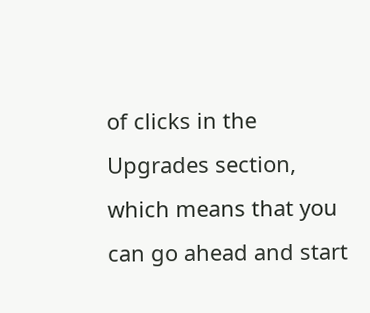of clicks in the Upgrades section, which means that you can go ahead and start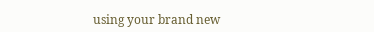using your brand new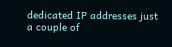dedicated IP addresses just a couple of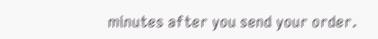minutes after you send your order.